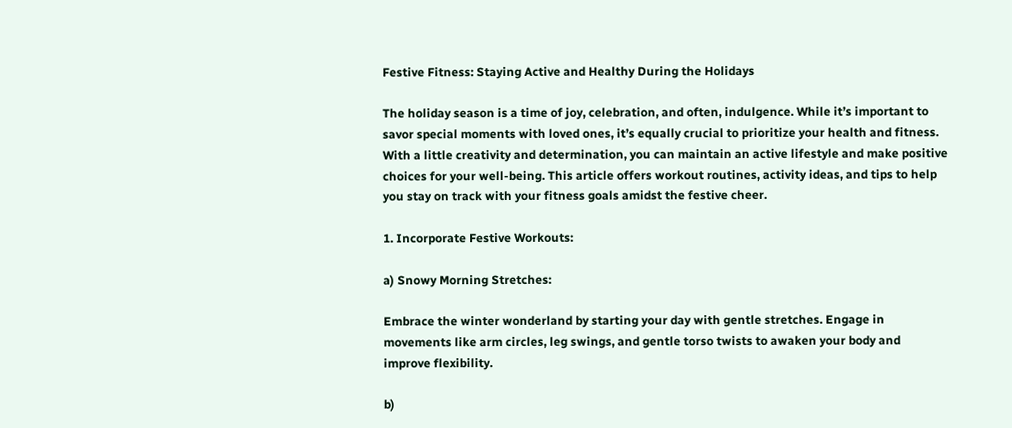Festive Fitness: Staying Active and Healthy During the Holidays

The holiday season is a time of joy, celebration, and often, indulgence. While it’s important to savor special moments with loved ones, it’s equally crucial to prioritize your health and fitness. With a little creativity and determination, you can maintain an active lifestyle and make positive choices for your well-being. This article offers workout routines, activity ideas, and tips to help you stay on track with your fitness goals amidst the festive cheer.

1. Incorporate Festive Workouts:

a) Snowy Morning Stretches:

Embrace the winter wonderland by starting your day with gentle stretches. Engage in movements like arm circles, leg swings, and gentle torso twists to awaken your body and improve flexibility.

b)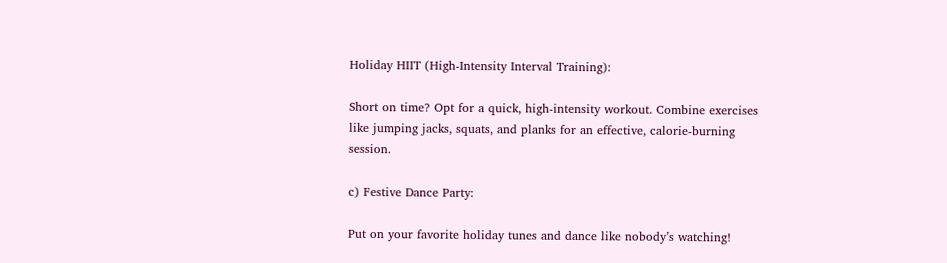Holiday HIIT (High-Intensity Interval Training):

Short on time? Opt for a quick, high-intensity workout. Combine exercises like jumping jacks, squats, and planks for an effective, calorie-burning session.

c) Festive Dance Party:

Put on your favorite holiday tunes and dance like nobody’s watching!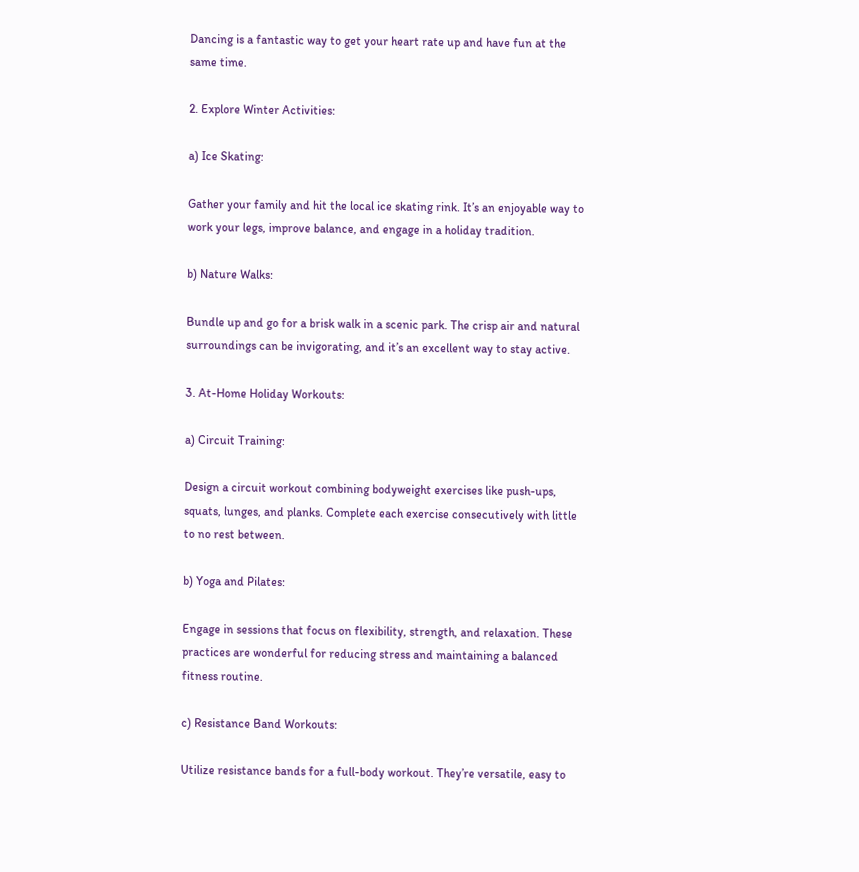Dancing is a fantastic way to get your heart rate up and have fun at the same time.

2. Explore Winter Activities:

a) Ice Skating:

Gather your family and hit the local ice skating rink. It’s an enjoyable way to work your legs, improve balance, and engage in a holiday tradition.

b) Nature Walks:

Bundle up and go for a brisk walk in a scenic park. The crisp air and natural surroundings can be invigorating, and it’s an excellent way to stay active.

3. At-Home Holiday Workouts:

a) Circuit Training:

Design a circuit workout combining bodyweight exercises like push-ups, squats, lunges, and planks. Complete each exercise consecutively with little to no rest between.

b) Yoga and Pilates:

Engage in sessions that focus on flexibility, strength, and relaxation. These practices are wonderful for reducing stress and maintaining a balanced fitness routine.

c) Resistance Band Workouts:

Utilize resistance bands for a full-body workout. They’re versatile, easy to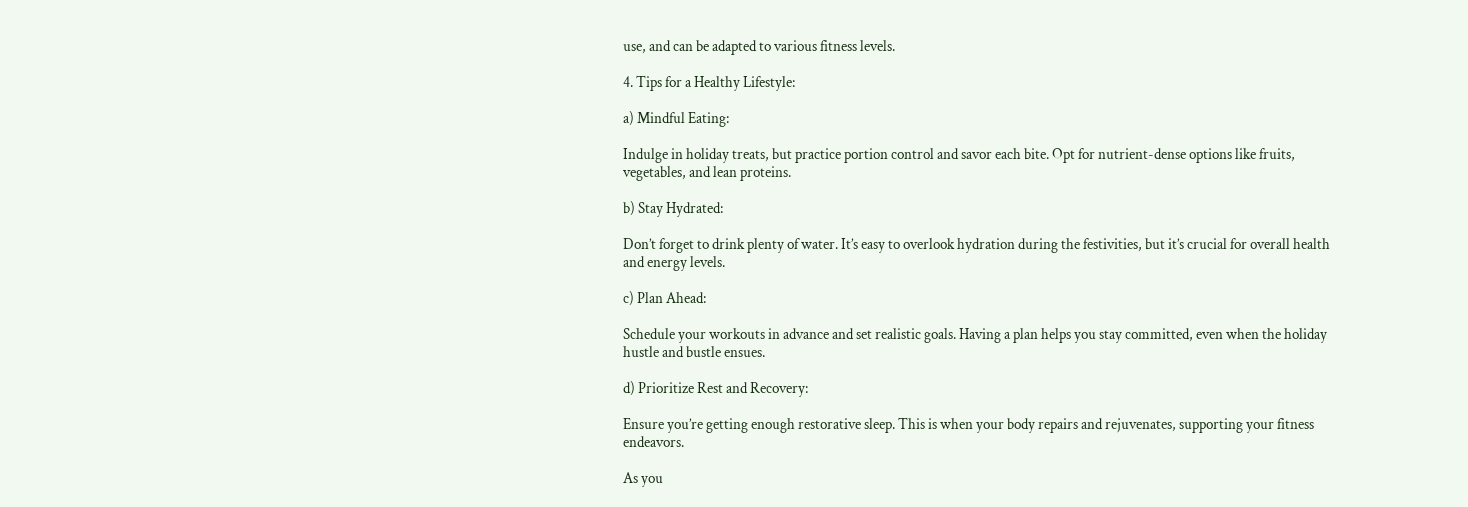use, and can be adapted to various fitness levels.

4. Tips for a Healthy Lifestyle:

a) Mindful Eating:

Indulge in holiday treats, but practice portion control and savor each bite. Opt for nutrient-dense options like fruits, vegetables, and lean proteins.

b) Stay Hydrated:

Don’t forget to drink plenty of water. It’s easy to overlook hydration during the festivities, but it’s crucial for overall health and energy levels.

c) Plan Ahead:

Schedule your workouts in advance and set realistic goals. Having a plan helps you stay committed, even when the holiday hustle and bustle ensues.

d) Prioritize Rest and Recovery:

Ensure you’re getting enough restorative sleep. This is when your body repairs and rejuvenates, supporting your fitness endeavors.

As you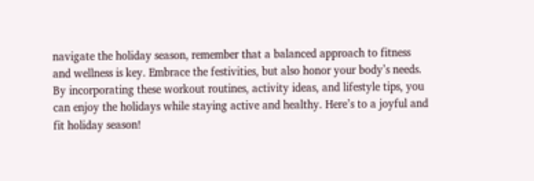navigate the holiday season, remember that a balanced approach to fitness and wellness is key. Embrace the festivities, but also honor your body’s needs. By incorporating these workout routines, activity ideas, and lifestyle tips, you can enjoy the holidays while staying active and healthy. Here’s to a joyful and fit holiday season!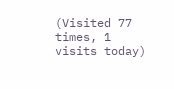(Visited 77 times, 1 visits today)